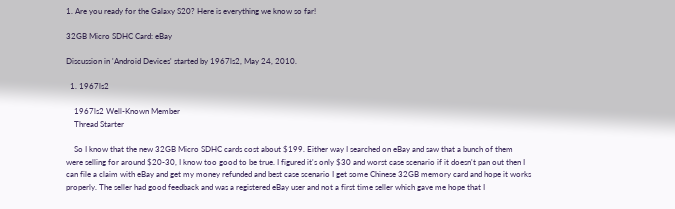1. Are you ready for the Galaxy S20? Here is everything we know so far!

32GB Micro SDHC Card: eBay

Discussion in 'Android Devices' started by 1967ls2, May 24, 2010.

  1. 1967ls2

    1967ls2 Well-Known Member
    Thread Starter

    So I know that the new 32GB Micro SDHC cards cost about $199. Either way I searched on eBay and saw that a bunch of them were selling for around $20-30, I know too good to be true. I figured it's only $30 and worst case scenario if it doesn't pan out then I can file a claim with eBay and get my money refunded and best case scenario I get some Chinese 32GB memory card and hope it works properly. The seller had good feedback and was a registered eBay user and not a first time seller which gave me hope that I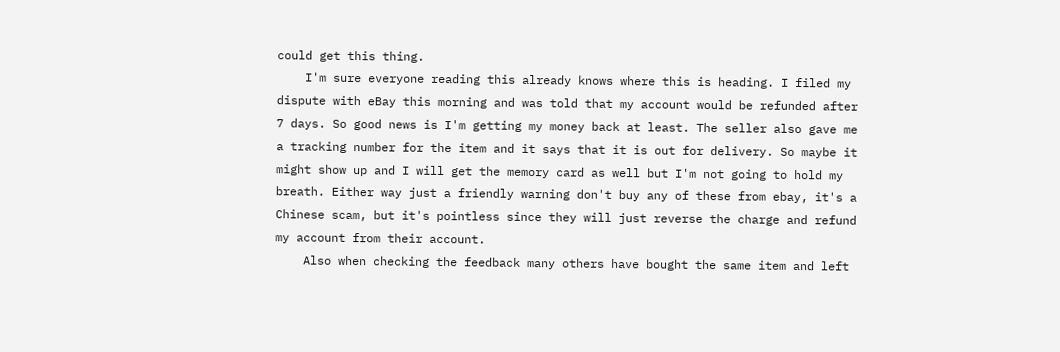could get this thing.
    I'm sure everyone reading this already knows where this is heading. I filed my dispute with eBay this morning and was told that my account would be refunded after 7 days. So good news is I'm getting my money back at least. The seller also gave me a tracking number for the item and it says that it is out for delivery. So maybe it might show up and I will get the memory card as well but I'm not going to hold my breath. Either way just a friendly warning don't buy any of these from ebay, it's a Chinese scam, but it's pointless since they will just reverse the charge and refund my account from their account.
    Also when checking the feedback many others have bought the same item and left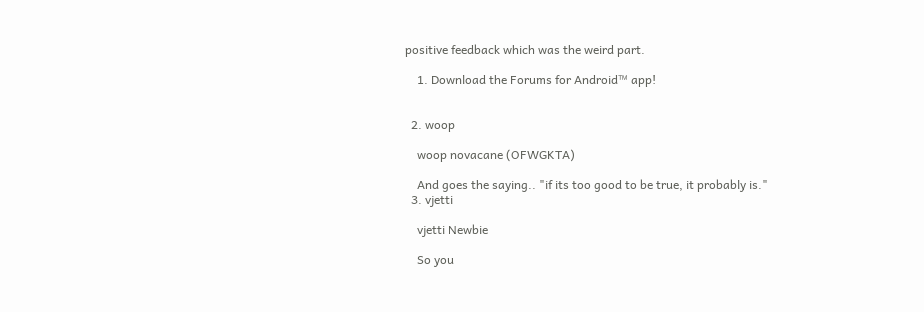positive feedback which was the weird part.

    1. Download the Forums for Android™ app!


  2. woop

    woop novacane (OFWGKTA)

    And goes the saying.. "if its too good to be true, it probably is."
  3. vjetti

    vjetti Newbie

    So you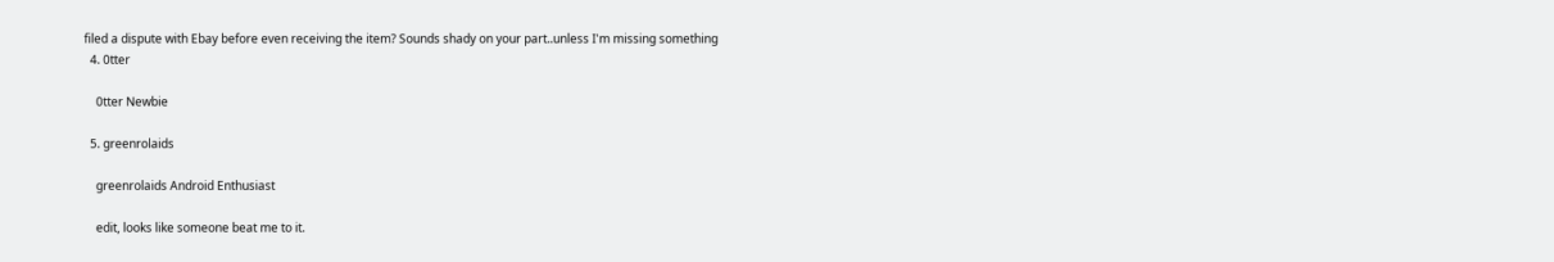filed a dispute with Ebay before even receiving the item? Sounds shady on your part..unless I'm missing something
  4. 0tter

    0tter Newbie

  5. greenrolaids

    greenrolaids Android Enthusiast

    edit, looks like someone beat me to it.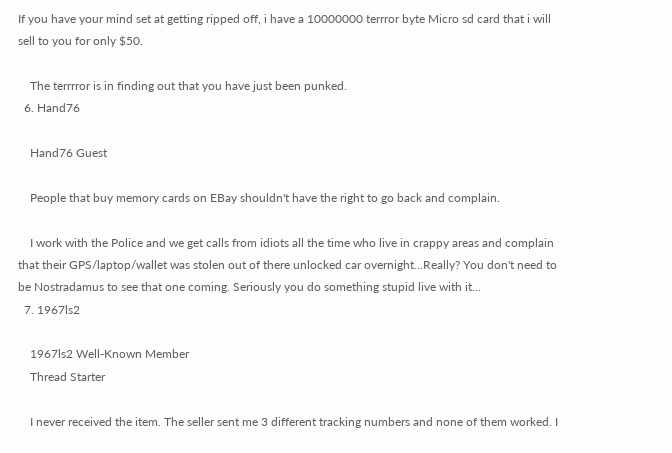If you have your mind set at getting ripped off, i have a 10000000 terrror byte Micro sd card that i will sell to you for only $50.

    The terrrror is in finding out that you have just been punked.
  6. Hand76

    Hand76 Guest

    People that buy memory cards on EBay shouldn't have the right to go back and complain.

    I work with the Police and we get calls from idiots all the time who live in crappy areas and complain that their GPS/laptop/wallet was stolen out of there unlocked car overnight...Really? You don't need to be Nostradamus to see that one coming. Seriously you do something stupid live with it...
  7. 1967ls2

    1967ls2 Well-Known Member
    Thread Starter

    I never received the item. The seller sent me 3 different tracking numbers and none of them worked. I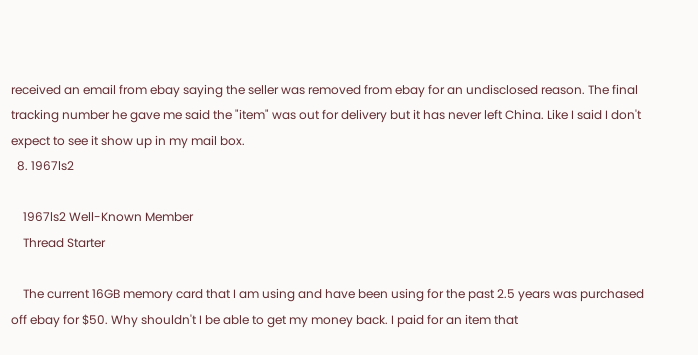received an email from ebay saying the seller was removed from ebay for an undisclosed reason. The final tracking number he gave me said the "item" was out for delivery but it has never left China. Like I said I don't expect to see it show up in my mail box.
  8. 1967ls2

    1967ls2 Well-Known Member
    Thread Starter

    The current 16GB memory card that I am using and have been using for the past 2.5 years was purchased off ebay for $50. Why shouldn't I be able to get my money back. I paid for an item that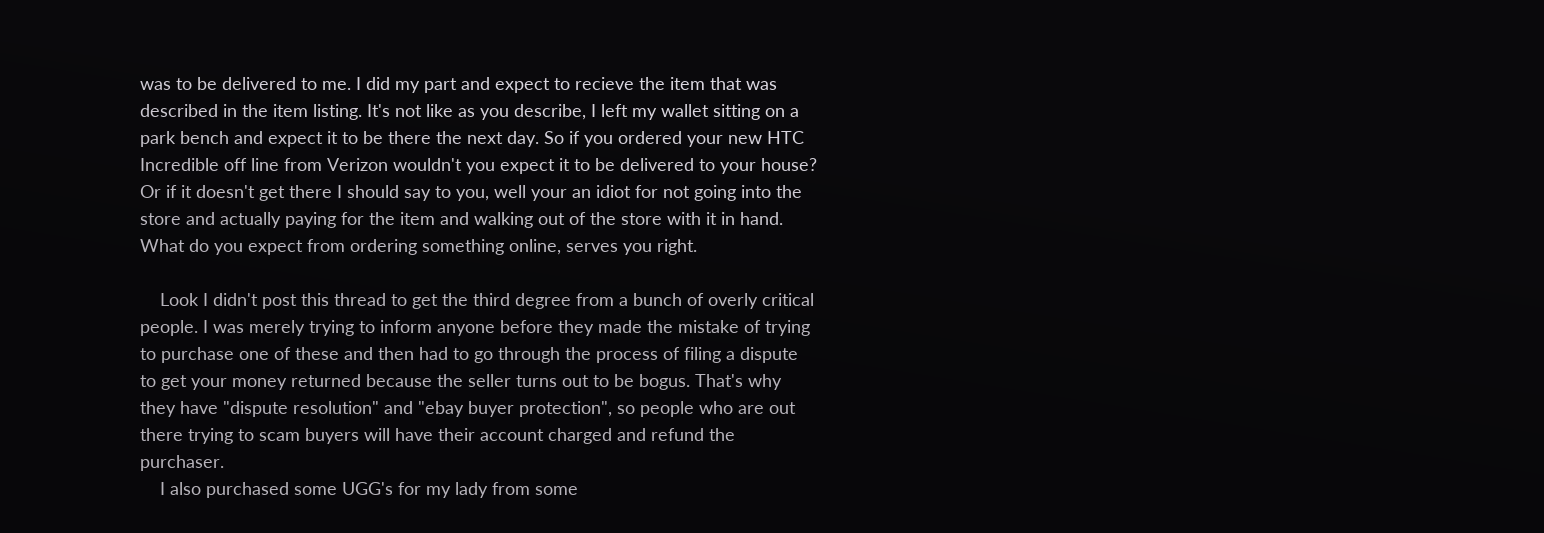was to be delivered to me. I did my part and expect to recieve the item that was described in the item listing. It's not like as you describe, I left my wallet sitting on a park bench and expect it to be there the next day. So if you ordered your new HTC Incredible off line from Verizon wouldn't you expect it to be delivered to your house? Or if it doesn't get there I should say to you, well your an idiot for not going into the store and actually paying for the item and walking out of the store with it in hand. What do you expect from ordering something online, serves you right.

    Look I didn't post this thread to get the third degree from a bunch of overly critical people. I was merely trying to inform anyone before they made the mistake of trying to purchase one of these and then had to go through the process of filing a dispute to get your money returned because the seller turns out to be bogus. That's why they have "dispute resolution" and "ebay buyer protection", so people who are out there trying to scam buyers will have their account charged and refund the purchaser.
    I also purchased some UGG's for my lady from some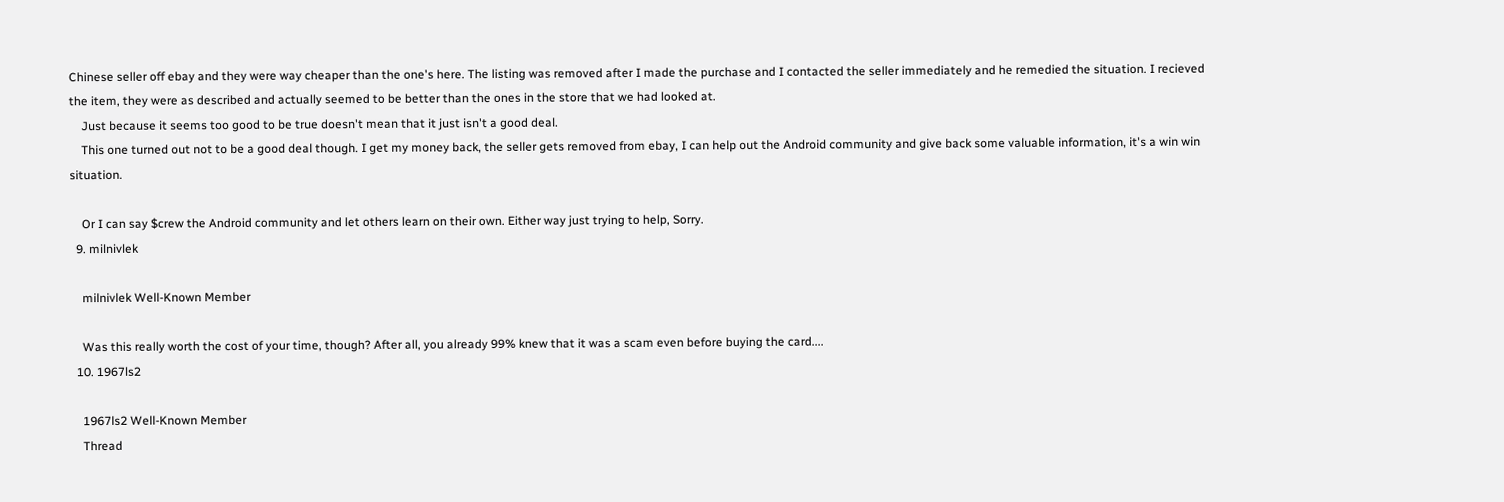Chinese seller off ebay and they were way cheaper than the one's here. The listing was removed after I made the purchase and I contacted the seller immediately and he remedied the situation. I recieved the item, they were as described and actually seemed to be better than the ones in the store that we had looked at.
    Just because it seems too good to be true doesn't mean that it just isn't a good deal.
    This one turned out not to be a good deal though. I get my money back, the seller gets removed from ebay, I can help out the Android community and give back some valuable information, it's a win win situation.

    Or I can say $crew the Android community and let others learn on their own. Either way just trying to help, Sorry.
  9. milnivlek

    milnivlek Well-Known Member

    Was this really worth the cost of your time, though? After all, you already 99% knew that it was a scam even before buying the card....
  10. 1967ls2

    1967ls2 Well-Known Member
    Thread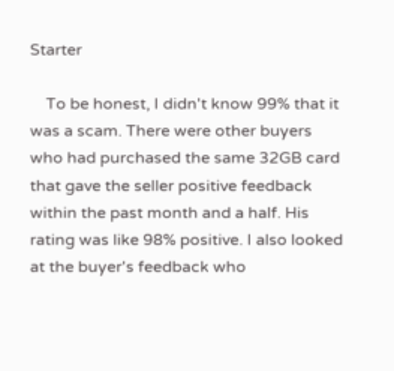Starter

    To be honest, I didn't know 99% that it was a scam. There were other buyers who had purchased the same 32GB card that gave the seller positive feedback within the past month and a half. His rating was like 98% positive. I also looked at the buyer's feedback who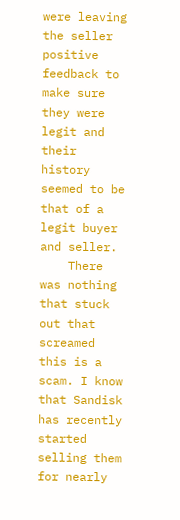were leaving the seller positive feedback to make sure they were legit and their history seemed to be that of a legit buyer and seller.
    There was nothing that stuck out that screamed this is a scam. I know that Sandisk has recently started selling them for nearly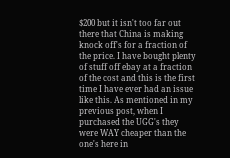$200 but it isn't too far out there that China is making knock off's for a fraction of the price. I have bought plenty of stuff off ebay at a fraction of the cost and this is the first time I have ever had an issue like this. As mentioned in my previous post, when I purchased the UGG's they were WAY cheaper than the one's here in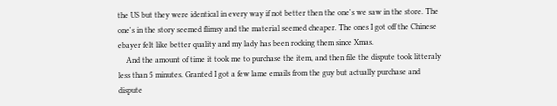the US but they were identical in every way if not better then the one's we saw in the store. The one's in the story seemed flimsy and the material seemed cheaper. The ones I got off the Chinese ebayer felt like better quality and my lady has been rocking them since Xmas.
    And the amount of time it took me to purchase the item, and then file the dispute took litteraly less than 5 minutes. Granted I got a few lame emails from the guy but actually purchase and dispute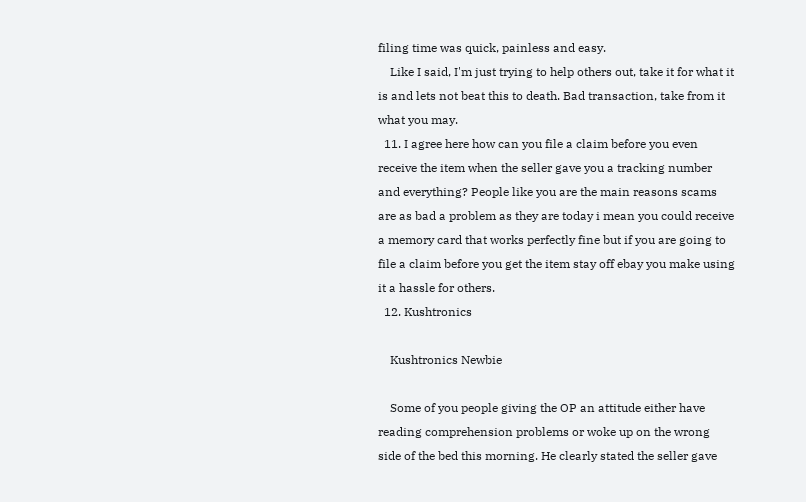filing time was quick, painless and easy.
    Like I said, I'm just trying to help others out, take it for what it is and lets not beat this to death. Bad transaction, take from it what you may.
  11. I agree here how can you file a claim before you even receive the item when the seller gave you a tracking number and everything? People like you are the main reasons scams are as bad a problem as they are today i mean you could receive a memory card that works perfectly fine but if you are going to file a claim before you get the item stay off ebay you make using it a hassle for others.
  12. Kushtronics

    Kushtronics Newbie

    Some of you people giving the OP an attitude either have reading comprehension problems or woke up on the wrong side of the bed this morning. He clearly stated the seller gave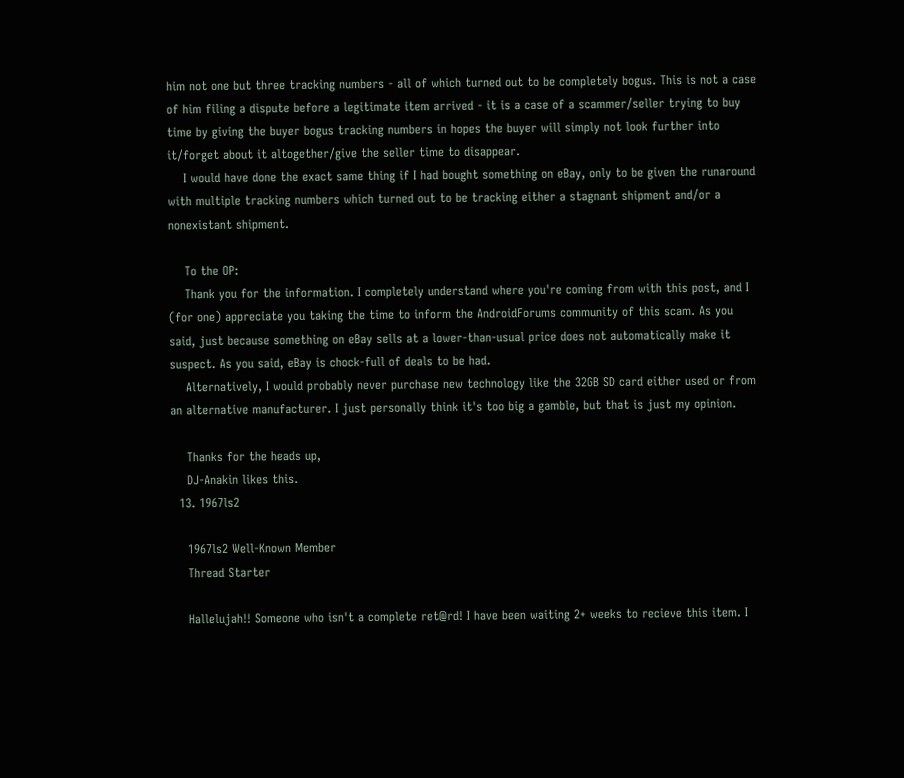him not one but three tracking numbers - all of which turned out to be completely bogus. This is not a case of him filing a dispute before a legitimate item arrived - it is a case of a scammer/seller trying to buy time by giving the buyer bogus tracking numbers in hopes the buyer will simply not look further into it/forget about it altogether/give the seller time to disappear.
    I would have done the exact same thing if I had bought something on eBay, only to be given the runaround with multiple tracking numbers which turned out to be tracking either a stagnant shipment and/or a nonexistant shipment.

    To the OP:
    Thank you for the information. I completely understand where you're coming from with this post, and I (for one) appreciate you taking the time to inform the AndroidForums community of this scam. As you said, just because something on eBay sells at a lower-than-usual price does not automatically make it suspect. As you said, eBay is chock-full of deals to be had.
    Alternatively, I would probably never purchase new technology like the 32GB SD card either used or from an alternative manufacturer. I just personally think it's too big a gamble, but that is just my opinion.

    Thanks for the heads up,
    DJ-Anakin likes this.
  13. 1967ls2

    1967ls2 Well-Known Member
    Thread Starter

    Hallelujah!! Someone who isn't a complete ret@rd! I have been waiting 2+ weeks to recieve this item. I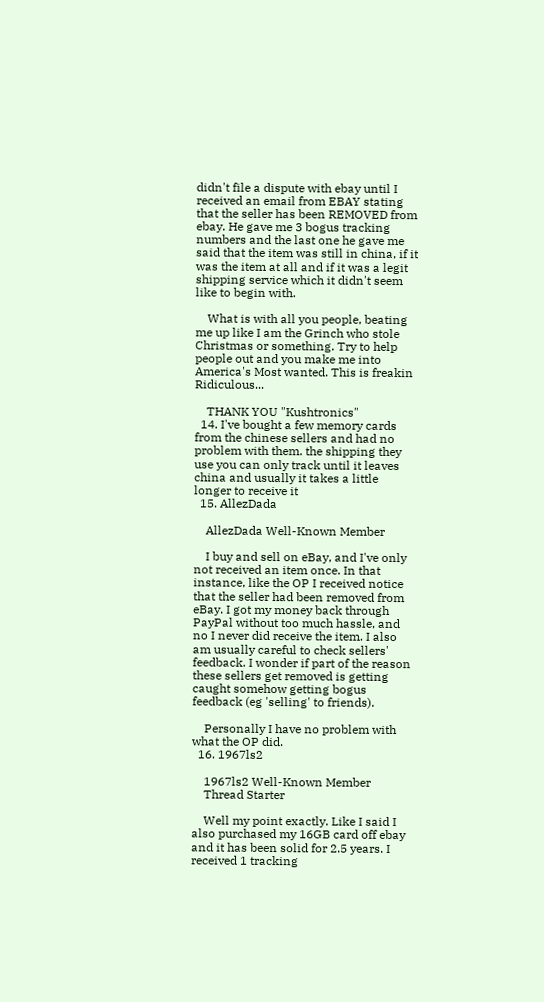didn't file a dispute with ebay until I received an email from EBAY stating that the seller has been REMOVED from ebay. He gave me 3 bogus tracking numbers and the last one he gave me said that the item was still in china, if it was the item at all and if it was a legit shipping service which it didn't seem like to begin with.

    What is with all you people, beating me up like I am the Grinch who stole Christmas or something. Try to help people out and you make me into America's Most wanted. This is freakin Ridiculous...

    THANK YOU "Kushtronics"
  14. I've bought a few memory cards from the chinese sellers and had no problem with them. the shipping they use you can only track until it leaves china and usually it takes a little longer to receive it
  15. AllezDada

    AllezDada Well-Known Member

    I buy and sell on eBay, and I've only not received an item once. In that instance, like the OP I received notice that the seller had been removed from eBay. I got my money back through PayPal without too much hassle, and no I never did receive the item. I also am usually careful to check sellers' feedback. I wonder if part of the reason these sellers get removed is getting caught somehow getting bogus feedback (eg 'selling' to friends).

    Personally I have no problem with what the OP did.
  16. 1967ls2

    1967ls2 Well-Known Member
    Thread Starter

    Well my point exactly. Like I said I also purchased my 16GB card off ebay and it has been solid for 2.5 years. I received 1 tracking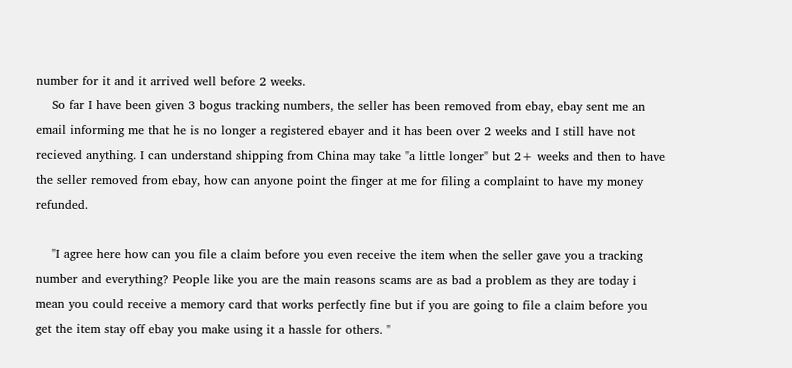number for it and it arrived well before 2 weeks.
    So far I have been given 3 bogus tracking numbers, the seller has been removed from ebay, ebay sent me an email informing me that he is no longer a registered ebayer and it has been over 2 weeks and I still have not recieved anything. I can understand shipping from China may take "a little longer" but 2+ weeks and then to have the seller removed from ebay, how can anyone point the finger at me for filing a complaint to have my money refunded.

    "I agree here how can you file a claim before you even receive the item when the seller gave you a tracking number and everything? People like you are the main reasons scams are as bad a problem as they are today i mean you could receive a memory card that works perfectly fine but if you are going to file a claim before you get the item stay off ebay you make using it a hassle for others. "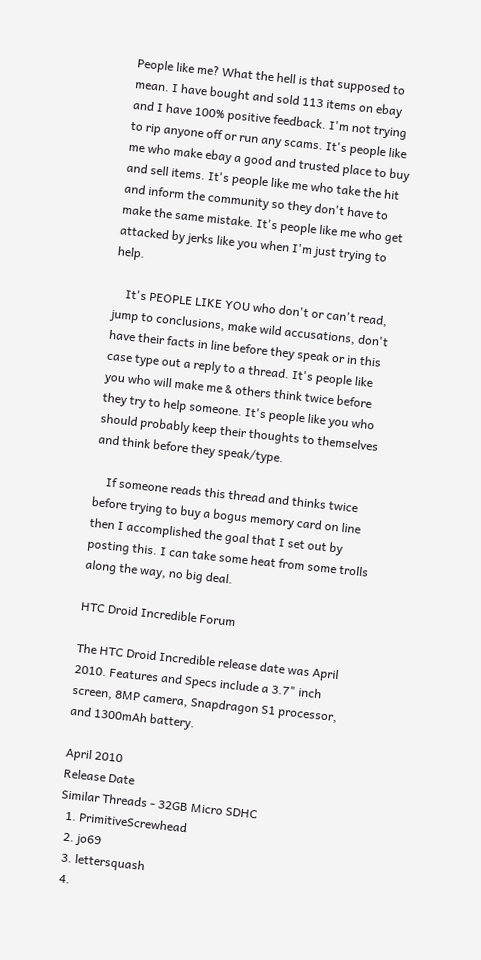People like me? What the hell is that supposed to mean. I have bought and sold 113 items on ebay and I have 100% positive feedback. I'm not trying to rip anyone off or run any scams. It's people like me who make ebay a good and trusted place to buy and sell items. It's people like me who take the hit and inform the community so they don't have to make the same mistake. It's people like me who get attacked by jerks like you when I'm just trying to help.

    It's PEOPLE LIKE YOU who don't or can't read, jump to conclusions, make wild accusations, don't have their facts in line before they speak or in this case type out a reply to a thread. It's people like you who will make me & others think twice before they try to help someone. It's people like you who should probably keep their thoughts to themselves and think before they speak/type.

    If someone reads this thread and thinks twice before trying to buy a bogus memory card on line then I accomplished the goal that I set out by posting this. I can take some heat from some trolls along the way, no big deal.

HTC Droid Incredible Forum

The HTC Droid Incredible release date was April 2010. Features and Specs include a 3.7" inch screen, 8MP camera, Snapdragon S1 processor, and 1300mAh battery.

April 2010
Release Date
Similar Threads - 32GB Micro SDHC
  1. PrimitiveScrewhead
  2. jo69
  3. lettersquash
  4.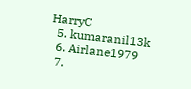HarryC
  5. kumaranil13k
  6. Airlane1979
  7.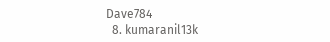Dave784
  8. kumaranil13k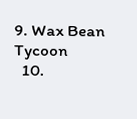9. Wax Bean Tycoon
  10.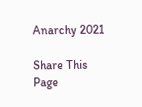Anarchy 2021

Share This Page